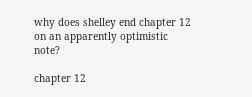why does shelley end chapter 12 on an apparently optimistic note?

chapter 12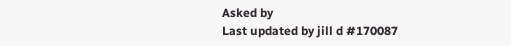Asked by
Last updated by jill d #170087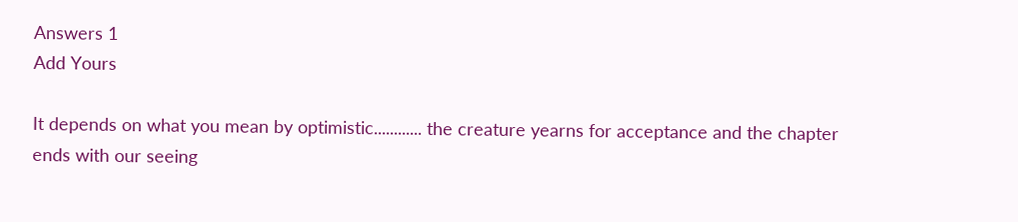Answers 1
Add Yours

It depends on what you mean by optimistic............ the creature yearns for acceptance and the chapter ends with our seeing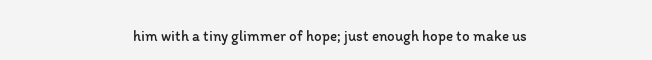him with a tiny glimmer of hope; just enough hope to make us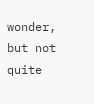wonder, but not quite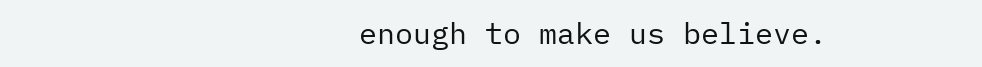enough to make us believe.